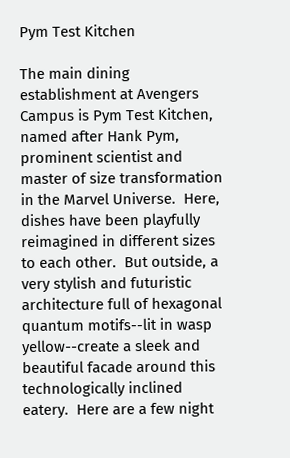Pym Test Kitchen

The main dining establishment at Avengers Campus is Pym Test Kitchen, named after Hank Pym, prominent scientist and master of size transformation in the Marvel Universe.  Here, dishes have been playfully reimagined in different sizes to each other.  But outside, a very stylish and futuristic architecture full of hexagonal quantum motifs--lit in wasp yellow--create a sleek and beautiful facade around this technologically inclined eatery.  Here are a few night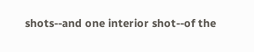shots--and one interior shot--of the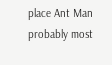place Ant Man probably most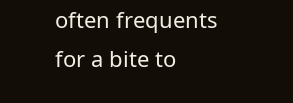often frequents for a bite to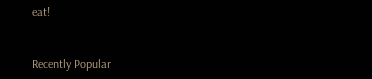eat!


Recently Popular